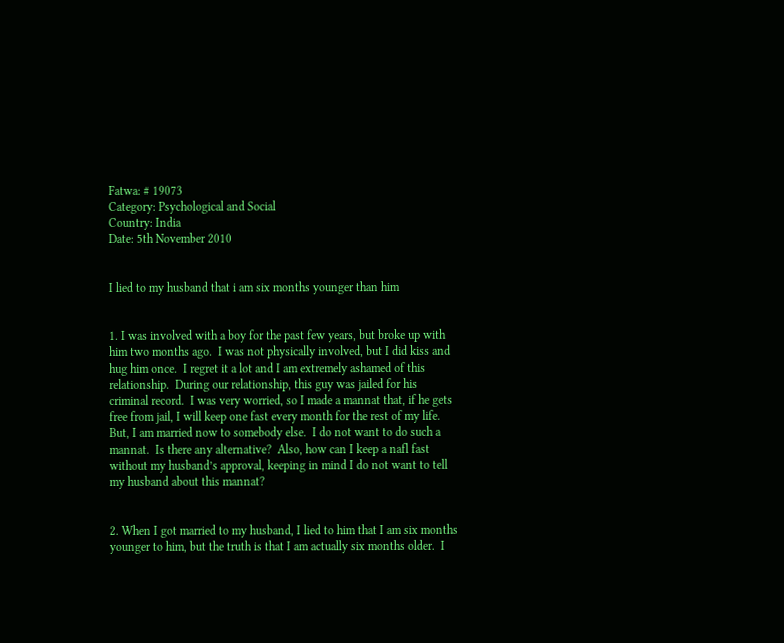Fatwa: # 19073
Category: Psychological and Social
Country: India
Date: 5th November 2010


I lied to my husband that i am six months younger than him


1. I was involved with a boy for the past few years, but broke up with him two months ago.  I was not physically involved, but I did kiss and hug him once.  I regret it a lot and I am extremely ashamed of this relationship.  During our relationship, this guy was jailed for his criminal record.  I was very worried, so I made a mannat that, if he gets free from jail, I will keep one fast every month for the rest of my life.  But, I am married now to somebody else.  I do not want to do such a mannat.  Is there any alternative?  Also, how can I keep a nafl fast without my husband’s approval, keeping in mind I do not want to tell my husband about this mannat?


2. When I got married to my husband, I lied to him that I am six months younger to him, but the truth is that I am actually six months older.  I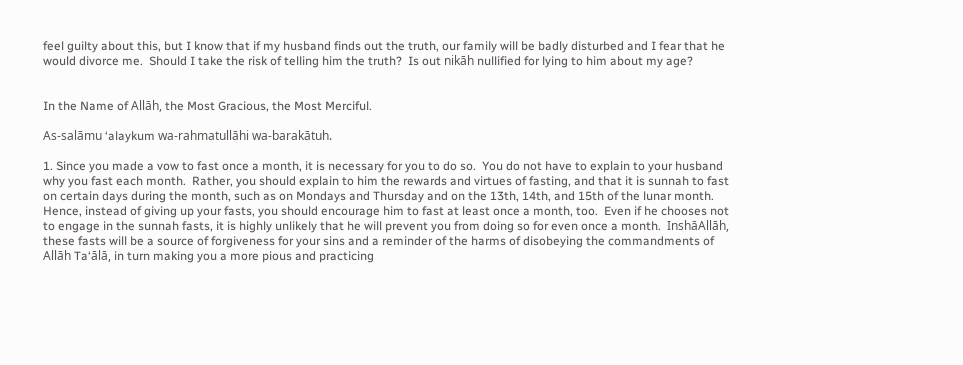feel guilty about this, but I know that if my husband finds out the truth, our family will be badly disturbed and I fear that he would divorce me.  Should I take the risk of telling him the truth?  Is out nikāh nullified for lying to him about my age?


In the Name of Allāh, the Most Gracious, the Most Merciful.

As-salāmu ‘alaykum wa-rahmatullāhi wa-barakātuh.

1. Since you made a vow to fast once a month, it is necessary for you to do so.  You do not have to explain to your husband why you fast each month.  Rather, you should explain to him the rewards and virtues of fasting, and that it is sunnah to fast on certain days during the month, such as on Mondays and Thursday and on the 13th, 14th, and 15th of the lunar month.  Hence, instead of giving up your fasts, you should encourage him to fast at least once a month, too.  Even if he chooses not to engage in the sunnah fasts, it is highly unlikely that he will prevent you from doing so for even once a month.  InshāAllāh, these fasts will be a source of forgiveness for your sins and a reminder of the harms of disobeying the commandments of Allāh Ta‘ālā, in turn making you a more pious and practicing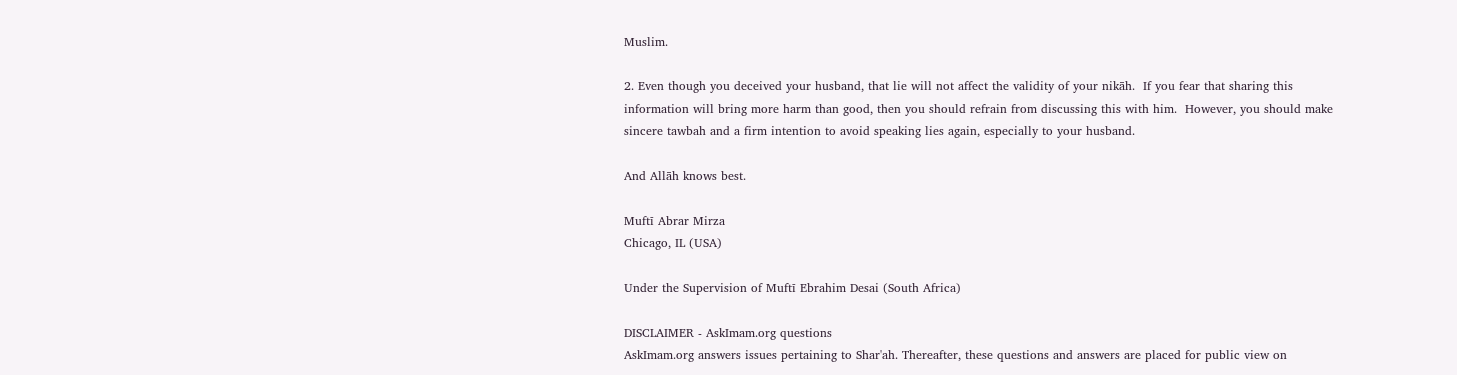Muslim.

2. Even though you deceived your husband, that lie will not affect the validity of your nikāh.  If you fear that sharing this information will bring more harm than good, then you should refrain from discussing this with him.  However, you should make sincere tawbah and a firm intention to avoid speaking lies again, especially to your husband.

And Allāh knows best.

Muftī Abrar Mirza
Chicago, IL (USA)

Under the Supervision of Muftī Ebrahim Desai (South Africa)

DISCLAIMER - AskImam.org questions
AskImam.org answers issues pertaining to Shar'ah. Thereafter, these questions and answers are placed for public view on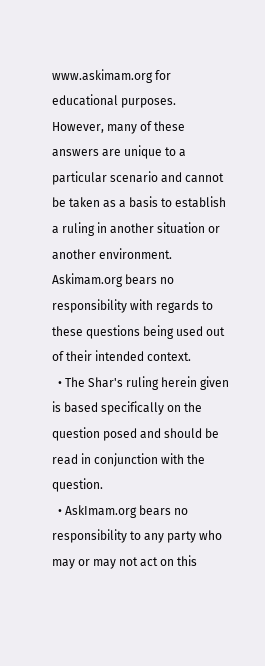www.askimam.org for educational purposes. However, many of these answers are unique to a particular scenario and cannot be taken as a basis to establish a ruling in another situation or another environment. Askimam.org bears no responsibility with regards to these questions being used out of their intended context.
  • The Shar's ruling herein given is based specifically on the question posed and should be read in conjunction with the question.
  • AskImam.org bears no responsibility to any party who may or may not act on this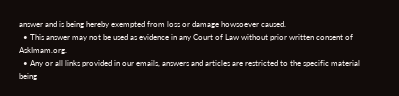answer and is being hereby exempted from loss or damage howsoever caused.
  • This answer may not be used as evidence in any Court of Law without prior written consent of AskImam.org.
  • Any or all links provided in our emails, answers and articles are restricted to the specific material being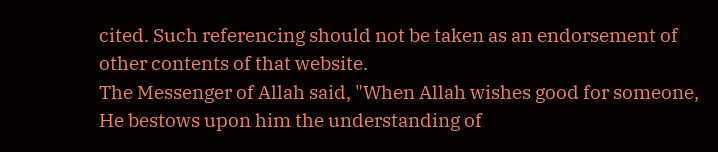cited. Such referencing should not be taken as an endorsement of other contents of that website.
The Messenger of Allah said, "When Allah wishes good for someone, He bestows upon him the understanding of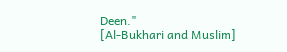Deen."
[Al-Bukhari and Muslim]